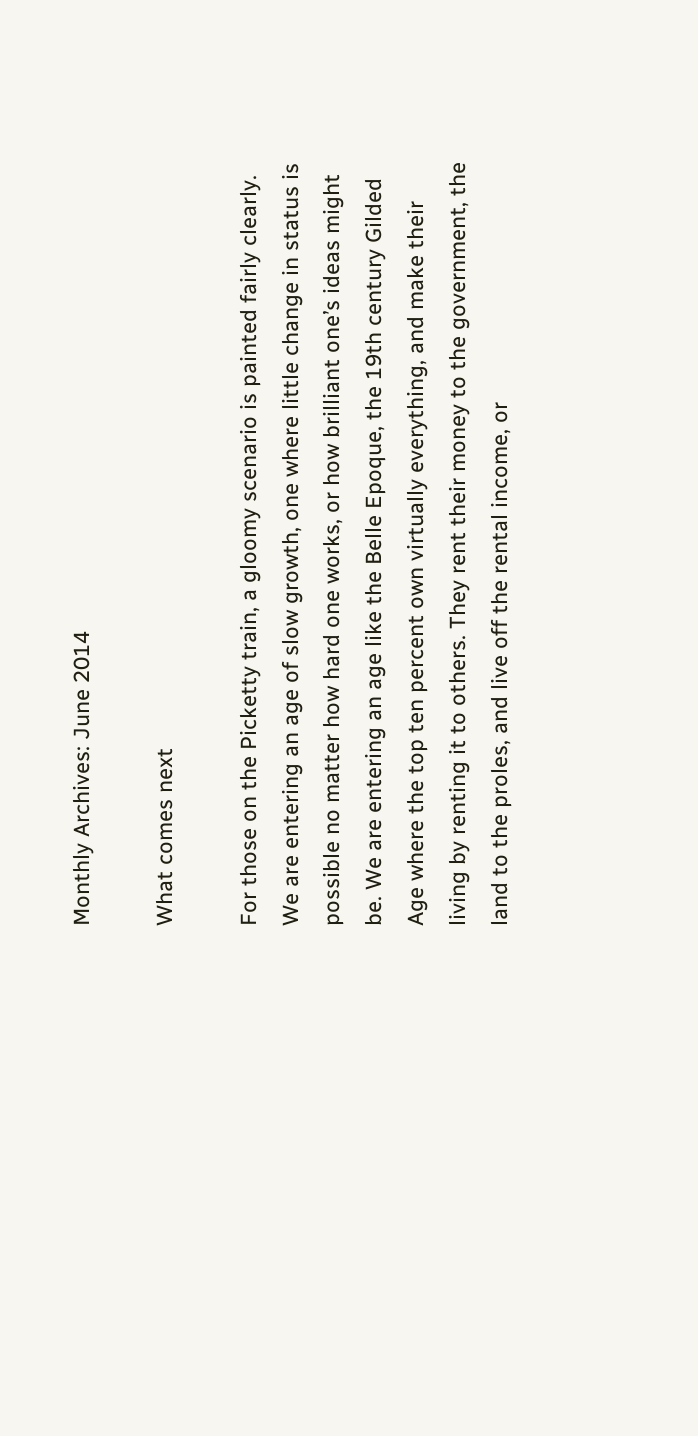Monthly Archives: June 2014

What comes next

For those on the Picketty train, a gloomy scenario is painted fairly clearly. We are entering an age of slow growth, one where little change in status is possible no matter how hard one works, or how brilliant one’s ideas might be. We are entering an age like the Belle Epoque, the 19th century Gilded Age where the top ten percent own virtually everything, and make their living by renting it to others. They rent their money to the government, the land to the proles, and live off the rental income, or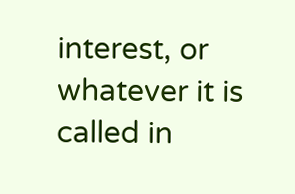interest, or whatever it is called in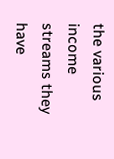the various income streams they have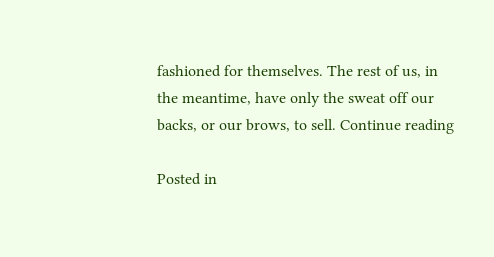fashioned for themselves. The rest of us, in the meantime, have only the sweat off our backs, or our brows, to sell. Continue reading

Posted in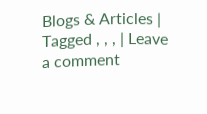Blogs & Articles | Tagged , , , | Leave a comment